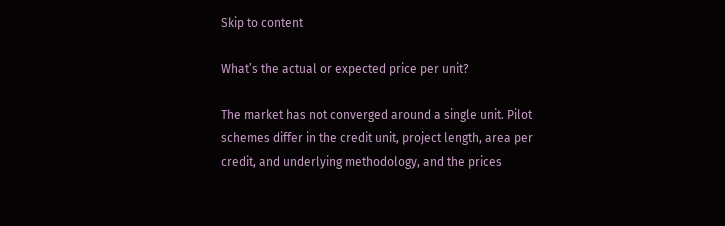Skip to content

What’s the actual or expected price per unit?

The market has not converged around a single unit. Pilot schemes differ in the credit unit, project length, area per credit, and underlying methodology, and the prices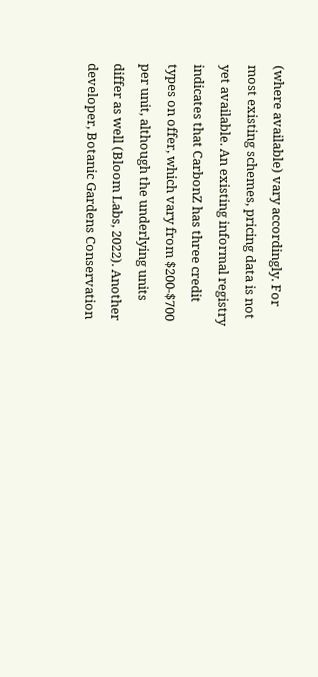(where available) vary accordingly. For most existing schemes, pricing data is not yet available. An existing informal registry indicates that CarbonZ has three credit types on offer, which vary from $200-$700 per unit, although the underlying units differ as well (Bloom Labs, 2022). Another developer, Botanic Gardens Conservation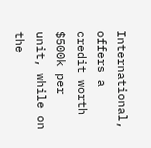International, offers a credit worth $500k per unit, while on the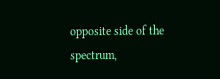opposite side of the spectrum,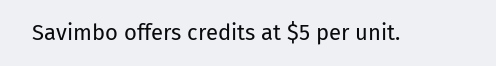Savimbo offers credits at $5 per unit.